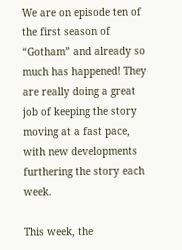We are on episode ten of the first season of “Gotham” and already so much has happened! They are really doing a great job of keeping the story moving at a fast pace, with new developments furthering the story each week.

This week, the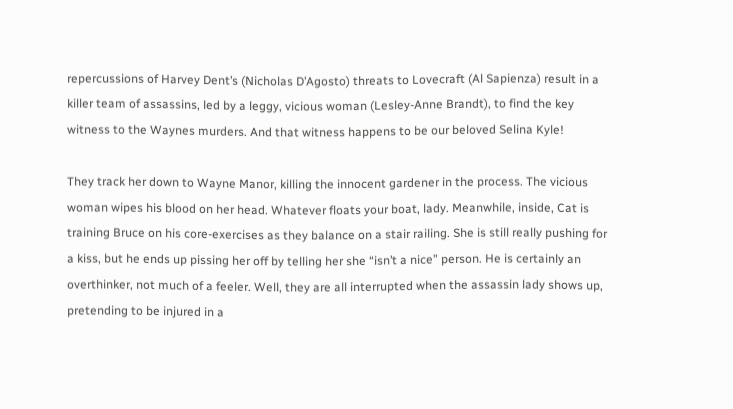repercussions of Harvey Dent’s (Nicholas D’Agosto) threats to Lovecraft (Al Sapienza) result in a killer team of assassins, led by a leggy, vicious woman (Lesley-Anne Brandt), to find the key witness to the Waynes murders. And that witness happens to be our beloved Selina Kyle!

They track her down to Wayne Manor, killing the innocent gardener in the process. The vicious woman wipes his blood on her head. Whatever floats your boat, lady. Meanwhile, inside, Cat is training Bruce on his core-exercises as they balance on a stair railing. She is still really pushing for a kiss, but he ends up pissing her off by telling her she “isn’t a nice” person. He is certainly an overthinker, not much of a feeler. Well, they are all interrupted when the assassin lady shows up, pretending to be injured in a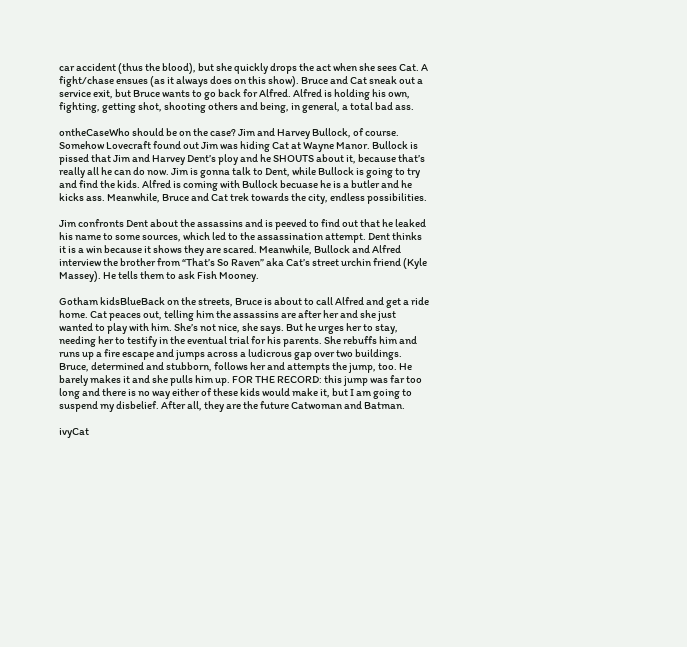car accident (thus the blood), but she quickly drops the act when she sees Cat. A fight/chase ensues (as it always does on this show). Bruce and Cat sneak out a service exit, but Bruce wants to go back for Alfred. Alfred is holding his own, fighting, getting shot, shooting others and being, in general, a total bad ass.

ontheCaseWho should be on the case? Jim and Harvey Bullock, of course. Somehow Lovecraft found out Jim was hiding Cat at Wayne Manor. Bullock is pissed that Jim and Harvey Dent’s ploy and he SHOUTS about it, because that’s really all he can do now. Jim is gonna talk to Dent, while Bullock is going to try and find the kids. Alfred is coming with Bullock becuase he is a butler and he kicks ass. Meanwhile, Bruce and Cat trek towards the city, endless possibilities.

Jim confronts Dent about the assassins and is peeved to find out that he leaked his name to some sources, which led to the assassination attempt. Dent thinks it is a win because it shows they are scared. Meanwhile, Bullock and Alfred interview the brother from “That’s So Raven” aka Cat’s street urchin friend (Kyle Massey). He tells them to ask Fish Mooney.

Gotham kidsBlueBack on the streets, Bruce is about to call Alfred and get a ride home. Cat peaces out, telling him the assassins are after her and she just wanted to play with him. She’s not nice, she says. But he urges her to stay, needing her to testify in the eventual trial for his parents. She rebuffs him and runs up a fire escape and jumps across a ludicrous gap over two buildings. Bruce, determined and stubborn, follows her and attempts the jump, too. He barely makes it and she pulls him up. FOR THE RECORD: this jump was far too long and there is no way either of these kids would make it, but I am going to suspend my disbelief. After all, they are the future Catwoman and Batman.

ivyCat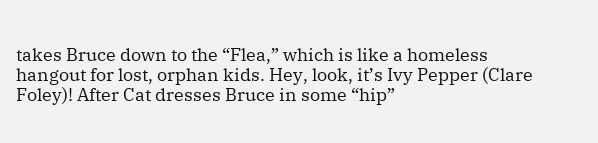takes Bruce down to the “Flea,” which is like a homeless hangout for lost, orphan kids. Hey, look, it’s Ivy Pepper (Clare Foley)! After Cat dresses Bruce in some “hip”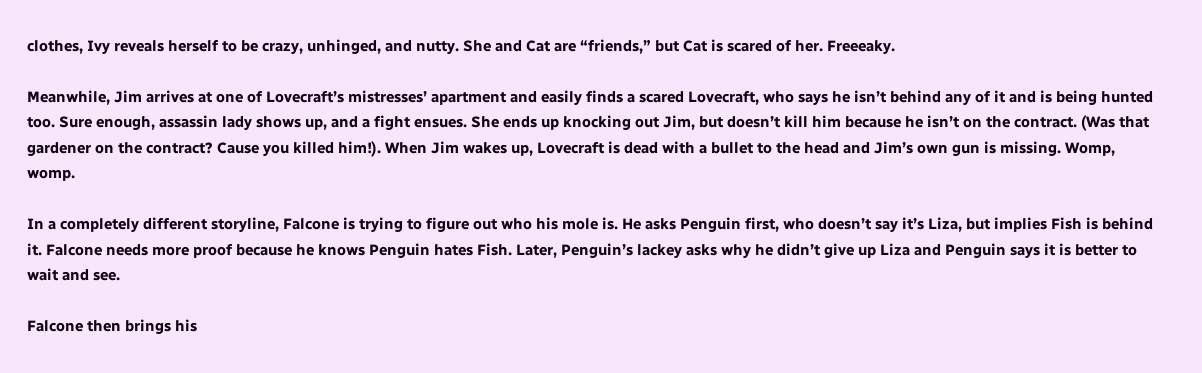clothes, Ivy reveals herself to be crazy, unhinged, and nutty. She and Cat are “friends,” but Cat is scared of her. Freeeaky.

Meanwhile, Jim arrives at one of Lovecraft’s mistresses’ apartment and easily finds a scared Lovecraft, who says he isn’t behind any of it and is being hunted too. Sure enough, assassin lady shows up, and a fight ensues. She ends up knocking out Jim, but doesn’t kill him because he isn’t on the contract. (Was that gardener on the contract? Cause you killed him!). When Jim wakes up, Lovecraft is dead with a bullet to the head and Jim’s own gun is missing. Womp, womp.

In a completely different storyline, Falcone is trying to figure out who his mole is. He asks Penguin first, who doesn’t say it’s Liza, but implies Fish is behind it. Falcone needs more proof because he knows Penguin hates Fish. Later, Penguin’s lackey asks why he didn’t give up Liza and Penguin says it is better to wait and see.

Falcone then brings his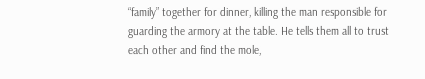“family” together for dinner, killing the man responsible for guarding the armory at the table. He tells them all to trust each other and find the mole,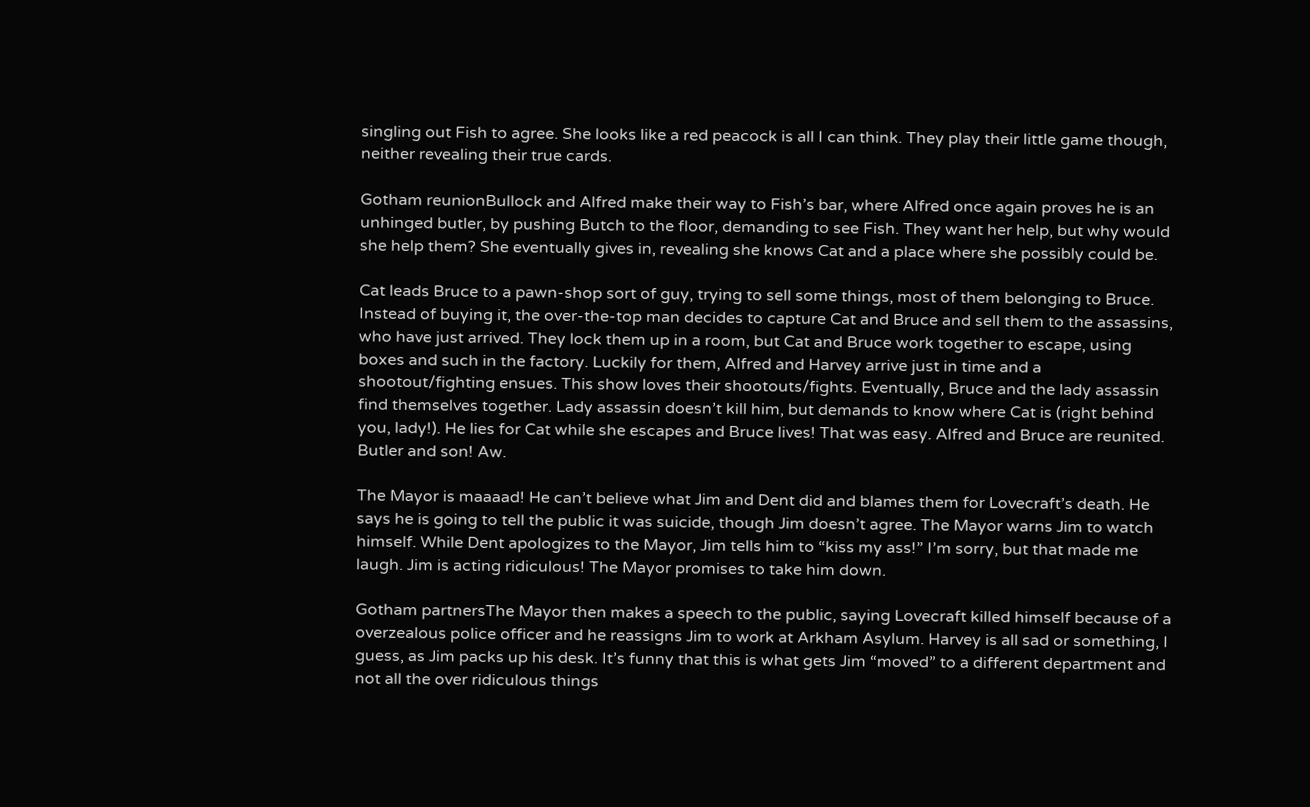singling out Fish to agree. She looks like a red peacock is all I can think. They play their little game though, neither revealing their true cards.

Gotham reunionBullock and Alfred make their way to Fish’s bar, where Alfred once again proves he is an unhinged butler, by pushing Butch to the floor, demanding to see Fish. They want her help, but why would she help them? She eventually gives in, revealing she knows Cat and a place where she possibly could be.

Cat leads Bruce to a pawn-shop sort of guy, trying to sell some things, most of them belonging to Bruce. Instead of buying it, the over-the-top man decides to capture Cat and Bruce and sell them to the assassins, who have just arrived. They lock them up in a room, but Cat and Bruce work together to escape, using boxes and such in the factory. Luckily for them, Alfred and Harvey arrive just in time and a shootout/fighting ensues. This show loves their shootouts/fights. Eventually, Bruce and the lady assassin find themselves together. Lady assassin doesn’t kill him, but demands to know where Cat is (right behind you, lady!). He lies for Cat while she escapes and Bruce lives! That was easy. Alfred and Bruce are reunited. Butler and son! Aw.

The Mayor is maaaad! He can’t believe what Jim and Dent did and blames them for Lovecraft’s death. He says he is going to tell the public it was suicide, though Jim doesn’t agree. The Mayor warns Jim to watch himself. While Dent apologizes to the Mayor, Jim tells him to “kiss my ass!” I’m sorry, but that made me laugh. Jim is acting ridiculous! The Mayor promises to take him down.

Gotham partnersThe Mayor then makes a speech to the public, saying Lovecraft killed himself because of a overzealous police officer and he reassigns Jim to work at Arkham Asylum. Harvey is all sad or something, I guess, as Jim packs up his desk. It’s funny that this is what gets Jim “moved” to a different department and not all the over ridiculous things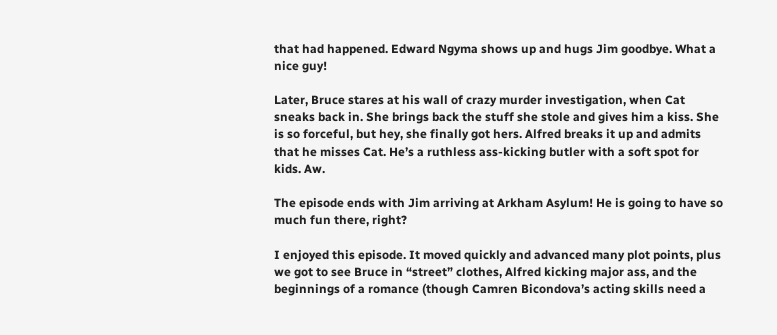that had happened. Edward Ngyma shows up and hugs Jim goodbye. What a nice guy!

Later, Bruce stares at his wall of crazy murder investigation, when Cat sneaks back in. She brings back the stuff she stole and gives him a kiss. She is so forceful, but hey, she finally got hers. Alfred breaks it up and admits that he misses Cat. He’s a ruthless ass-kicking butler with a soft spot for kids. Aw.

The episode ends with Jim arriving at Arkham Asylum! He is going to have so much fun there, right?

I enjoyed this episode. It moved quickly and advanced many plot points, plus we got to see Bruce in “street” clothes, Alfred kicking major ass, and the beginnings of a romance (though Camren Bicondova’s acting skills need a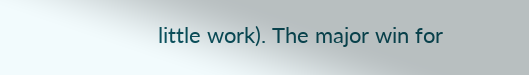little work). The major win for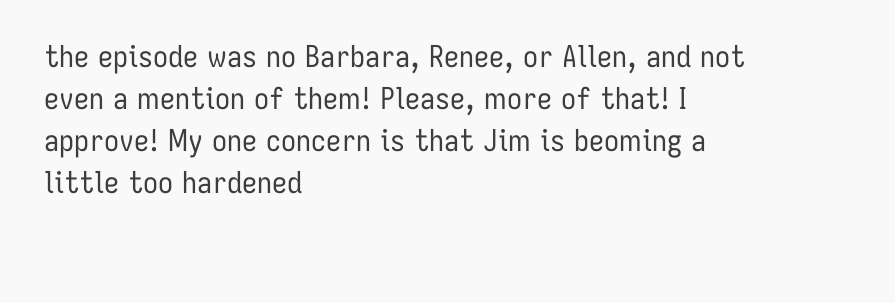the episode was no Barbara, Renee, or Allen, and not even a mention of them! Please, more of that! I approve! My one concern is that Jim is beoming a little too hardened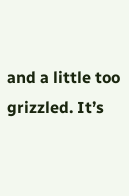and a little too grizzled. It’s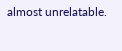almost unrelatable.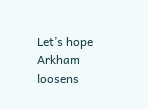Let’s hope Arkham loosens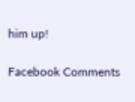him up!

Facebook Comments